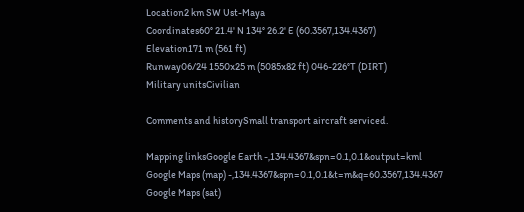Location2 km SW Ust-Maya
Coordinates60° 21.4' N 134° 26.2' E (60.3567,134.4367)
Elevation171 m (561 ft)
Runway06/24 1550x25 m (5085x82 ft) 046-226°T (DIRT)
Military unitsCivilian

Comments and historySmall transport aircraft serviced.

Mapping linksGoogle Earth -,134.4367&spn=0.1,0.1&output=kml
Google Maps (map) -,134.4367&spn=0.1,0.1&t=m&q=60.3567,134.4367
Google Maps (sat)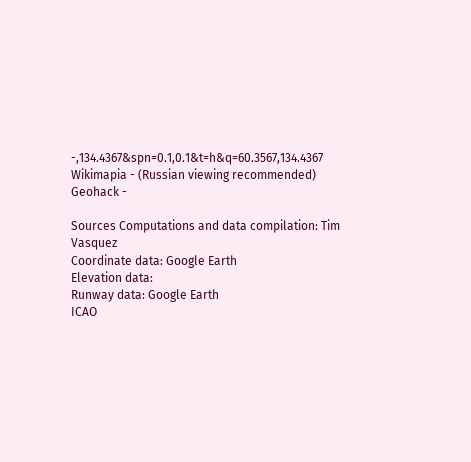-,134.4367&spn=0.1,0.1&t=h&q=60.3567,134.4367
Wikimapia - (Russian viewing recommended)
Geohack -

Sources Computations and data compilation: Tim Vasquez
Coordinate data: Google Earth
Elevation data:
Runway data: Google Earth
ICAO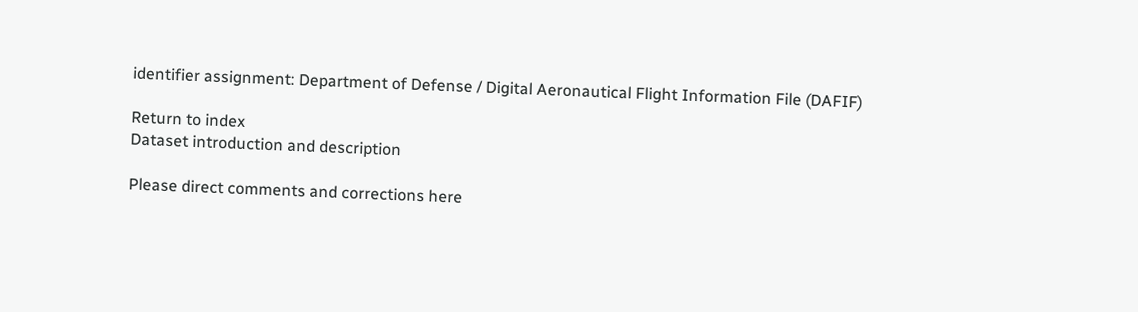identifier assignment: Department of Defense / Digital Aeronautical Flight Information File (DAFIF)

Return to index
Dataset introduction and description

Please direct comments and corrections here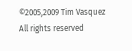©2005,2009 Tim Vasquez
All rights reserved